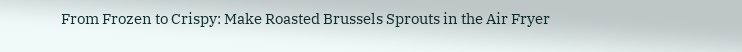From Frozen to Crispy: Make Roasted Brussels Sprouts in the Air Fryer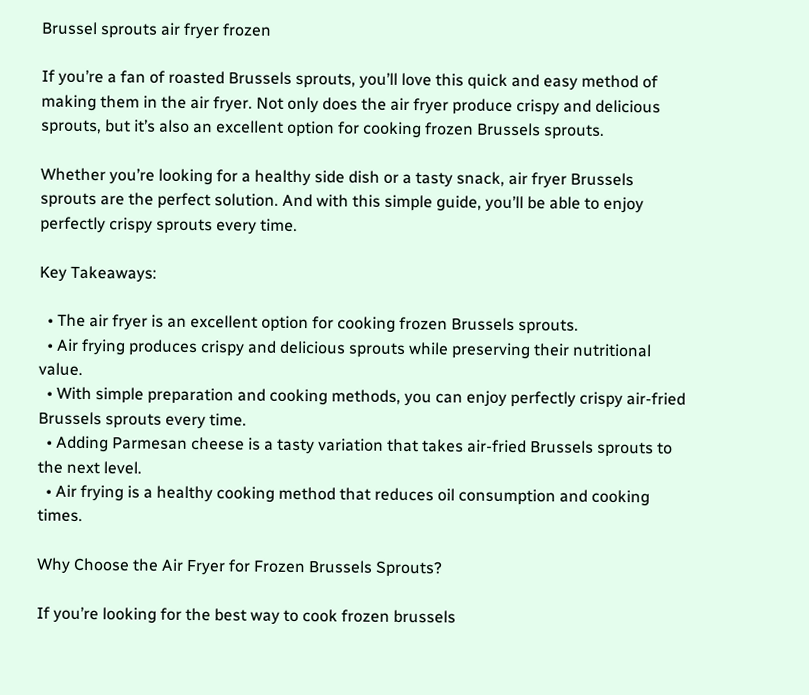Brussel sprouts air fryer frozen

If you’re a fan of roasted Brussels sprouts, you’ll love this quick and easy method of making them in the air fryer. Not only does the air fryer produce crispy and delicious sprouts, but it’s also an excellent option for cooking frozen Brussels sprouts.

Whether you’re looking for a healthy side dish or a tasty snack, air fryer Brussels sprouts are the perfect solution. And with this simple guide, you’ll be able to enjoy perfectly crispy sprouts every time.

Key Takeaways:

  • The air fryer is an excellent option for cooking frozen Brussels sprouts.
  • Air frying produces crispy and delicious sprouts while preserving their nutritional value.
  • With simple preparation and cooking methods, you can enjoy perfectly crispy air-fried Brussels sprouts every time.
  • Adding Parmesan cheese is a tasty variation that takes air-fried Brussels sprouts to the next level.
  • Air frying is a healthy cooking method that reduces oil consumption and cooking times.

Why Choose the Air Fryer for Frozen Brussels Sprouts?

If you’re looking for the best way to cook frozen brussels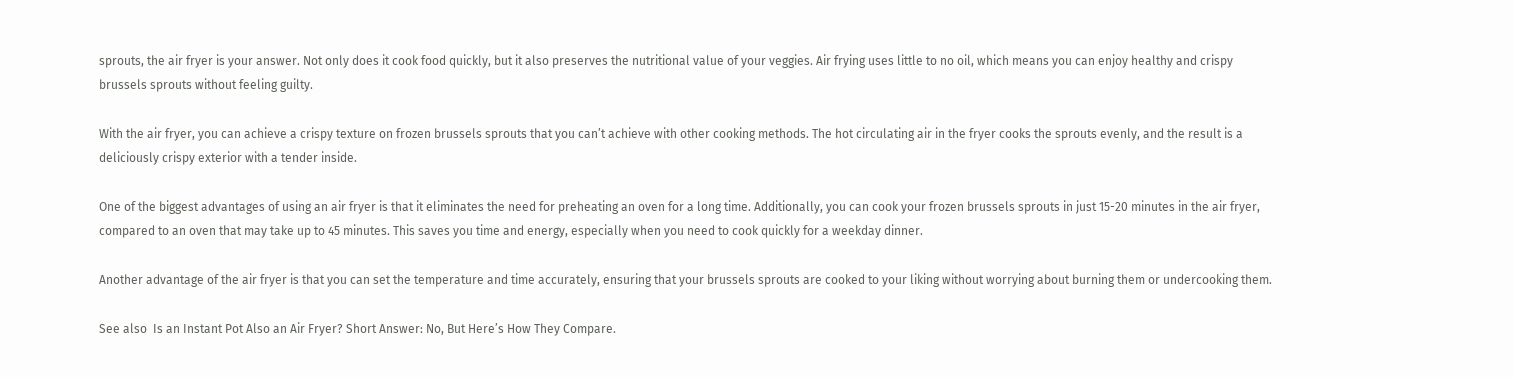sprouts, the air fryer is your answer. Not only does it cook food quickly, but it also preserves the nutritional value of your veggies. Air frying uses little to no oil, which means you can enjoy healthy and crispy brussels sprouts without feeling guilty.

With the air fryer, you can achieve a crispy texture on frozen brussels sprouts that you can’t achieve with other cooking methods. The hot circulating air in the fryer cooks the sprouts evenly, and the result is a deliciously crispy exterior with a tender inside.

One of the biggest advantages of using an air fryer is that it eliminates the need for preheating an oven for a long time. Additionally, you can cook your frozen brussels sprouts in just 15-20 minutes in the air fryer, compared to an oven that may take up to 45 minutes. This saves you time and energy, especially when you need to cook quickly for a weekday dinner.

Another advantage of the air fryer is that you can set the temperature and time accurately, ensuring that your brussels sprouts are cooked to your liking without worrying about burning them or undercooking them.

See also  Is an Instant Pot Also an Air Fryer? Short Answer: No, But Here’s How They Compare.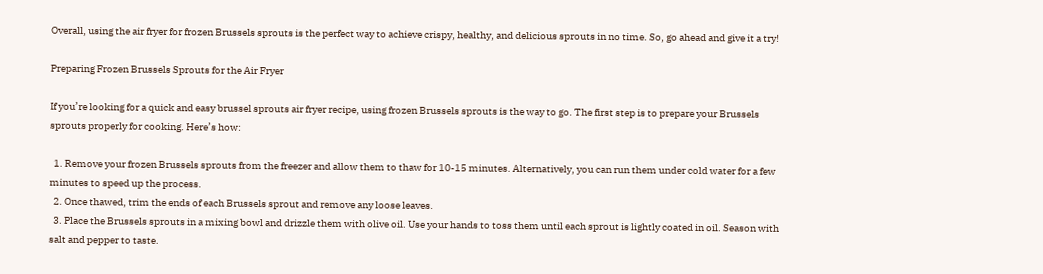Overall, using the air fryer for frozen Brussels sprouts is the perfect way to achieve crispy, healthy, and delicious sprouts in no time. So, go ahead and give it a try!

Preparing Frozen Brussels Sprouts for the Air Fryer

If you’re looking for a quick and easy brussel sprouts air fryer recipe, using frozen Brussels sprouts is the way to go. The first step is to prepare your Brussels sprouts properly for cooking. Here’s how:

  1. Remove your frozen Brussels sprouts from the freezer and allow them to thaw for 10-15 minutes. Alternatively, you can run them under cold water for a few minutes to speed up the process.
  2. Once thawed, trim the ends of each Brussels sprout and remove any loose leaves.
  3. Place the Brussels sprouts in a mixing bowl and drizzle them with olive oil. Use your hands to toss them until each sprout is lightly coated in oil. Season with salt and pepper to taste.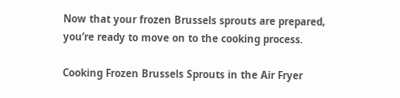Now that your frozen Brussels sprouts are prepared, you’re ready to move on to the cooking process.

Cooking Frozen Brussels Sprouts in the Air Fryer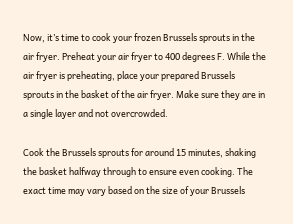Now, it’s time to cook your frozen Brussels sprouts in the air fryer. Preheat your air fryer to 400 degrees F. While the air fryer is preheating, place your prepared Brussels sprouts in the basket of the air fryer. Make sure they are in a single layer and not overcrowded.

Cook the Brussels sprouts for around 15 minutes, shaking the basket halfway through to ensure even cooking. The exact time may vary based on the size of your Brussels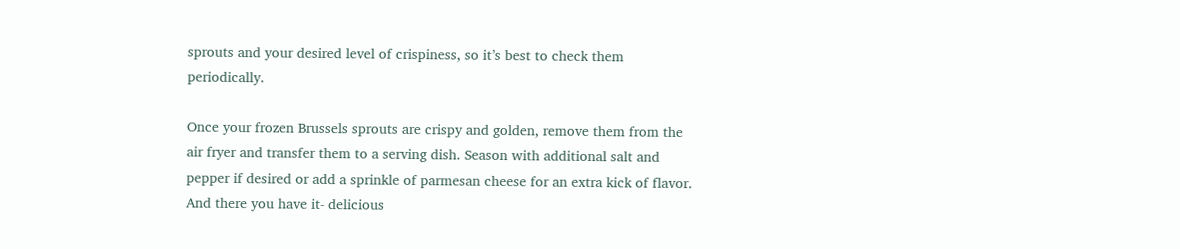sprouts and your desired level of crispiness, so it’s best to check them periodically.

Once your frozen Brussels sprouts are crispy and golden, remove them from the air fryer and transfer them to a serving dish. Season with additional salt and pepper if desired or add a sprinkle of parmesan cheese for an extra kick of flavor. And there you have it- delicious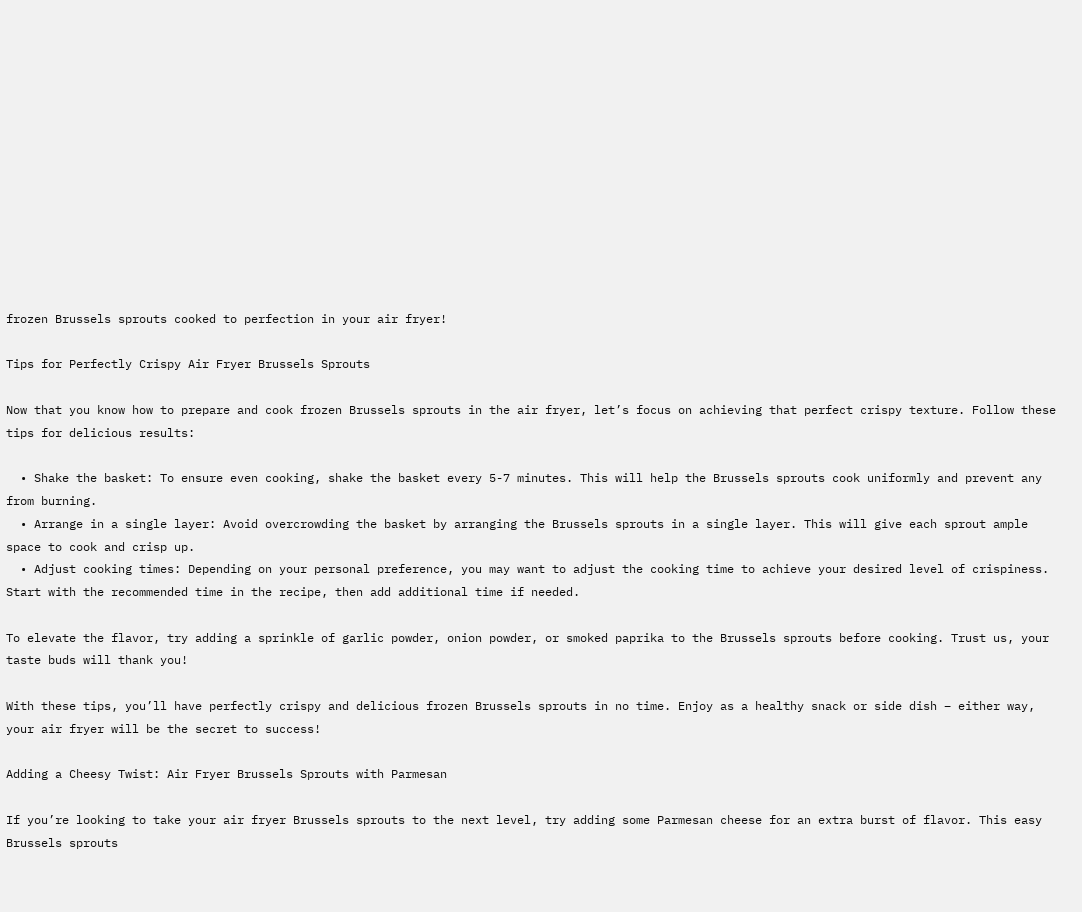frozen Brussels sprouts cooked to perfection in your air fryer!

Tips for Perfectly Crispy Air Fryer Brussels Sprouts

Now that you know how to prepare and cook frozen Brussels sprouts in the air fryer, let’s focus on achieving that perfect crispy texture. Follow these tips for delicious results:

  • Shake the basket: To ensure even cooking, shake the basket every 5-7 minutes. This will help the Brussels sprouts cook uniformly and prevent any from burning.
  • Arrange in a single layer: Avoid overcrowding the basket by arranging the Brussels sprouts in a single layer. This will give each sprout ample space to cook and crisp up.
  • Adjust cooking times: Depending on your personal preference, you may want to adjust the cooking time to achieve your desired level of crispiness. Start with the recommended time in the recipe, then add additional time if needed.

To elevate the flavor, try adding a sprinkle of garlic powder, onion powder, or smoked paprika to the Brussels sprouts before cooking. Trust us, your taste buds will thank you!

With these tips, you’ll have perfectly crispy and delicious frozen Brussels sprouts in no time. Enjoy as a healthy snack or side dish – either way, your air fryer will be the secret to success!

Adding a Cheesy Twist: Air Fryer Brussels Sprouts with Parmesan

If you’re looking to take your air fryer Brussels sprouts to the next level, try adding some Parmesan cheese for an extra burst of flavor. This easy Brussels sprouts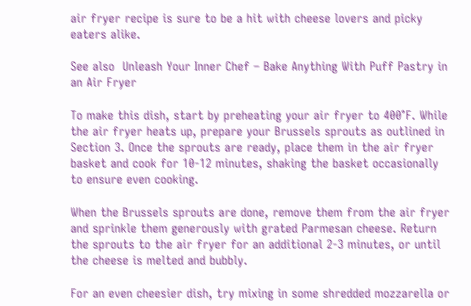air fryer recipe is sure to be a hit with cheese lovers and picky eaters alike.

See also  Unleash Your Inner Chef – Bake Anything With Puff Pastry in an Air Fryer

To make this dish, start by preheating your air fryer to 400°F. While the air fryer heats up, prepare your Brussels sprouts as outlined in Section 3. Once the sprouts are ready, place them in the air fryer basket and cook for 10-12 minutes, shaking the basket occasionally to ensure even cooking.

When the Brussels sprouts are done, remove them from the air fryer and sprinkle them generously with grated Parmesan cheese. Return the sprouts to the air fryer for an additional 2-3 minutes, or until the cheese is melted and bubbly.

For an even cheesier dish, try mixing in some shredded mozzarella or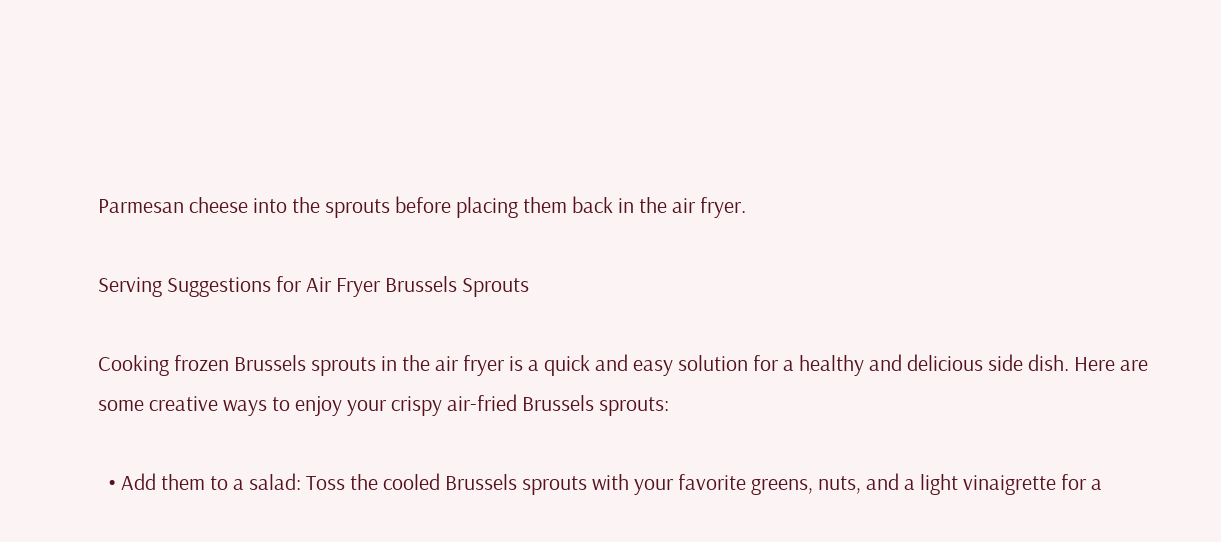Parmesan cheese into the sprouts before placing them back in the air fryer.

Serving Suggestions for Air Fryer Brussels Sprouts

Cooking frozen Brussels sprouts in the air fryer is a quick and easy solution for a healthy and delicious side dish. Here are some creative ways to enjoy your crispy air-fried Brussels sprouts:

  • Add them to a salad: Toss the cooled Brussels sprouts with your favorite greens, nuts, and a light vinaigrette for a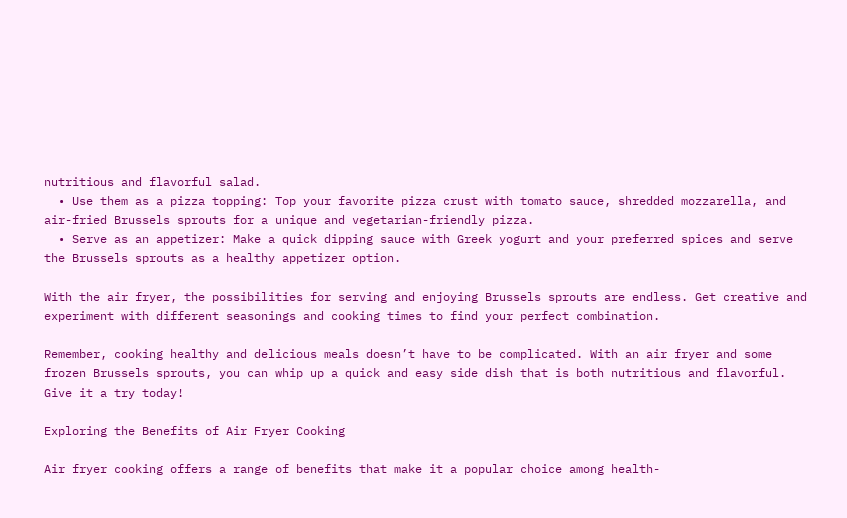nutritious and flavorful salad.
  • Use them as a pizza topping: Top your favorite pizza crust with tomato sauce, shredded mozzarella, and air-fried Brussels sprouts for a unique and vegetarian-friendly pizza.
  • Serve as an appetizer: Make a quick dipping sauce with Greek yogurt and your preferred spices and serve the Brussels sprouts as a healthy appetizer option.

With the air fryer, the possibilities for serving and enjoying Brussels sprouts are endless. Get creative and experiment with different seasonings and cooking times to find your perfect combination.

Remember, cooking healthy and delicious meals doesn’t have to be complicated. With an air fryer and some frozen Brussels sprouts, you can whip up a quick and easy side dish that is both nutritious and flavorful. Give it a try today!

Exploring the Benefits of Air Fryer Cooking

Air fryer cooking offers a range of benefits that make it a popular choice among health-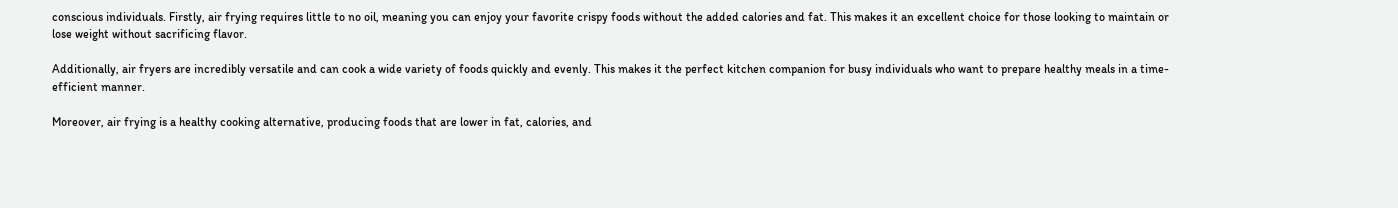conscious individuals. Firstly, air frying requires little to no oil, meaning you can enjoy your favorite crispy foods without the added calories and fat. This makes it an excellent choice for those looking to maintain or lose weight without sacrificing flavor.

Additionally, air fryers are incredibly versatile and can cook a wide variety of foods quickly and evenly. This makes it the perfect kitchen companion for busy individuals who want to prepare healthy meals in a time-efficient manner.

Moreover, air frying is a healthy cooking alternative, producing foods that are lower in fat, calories, and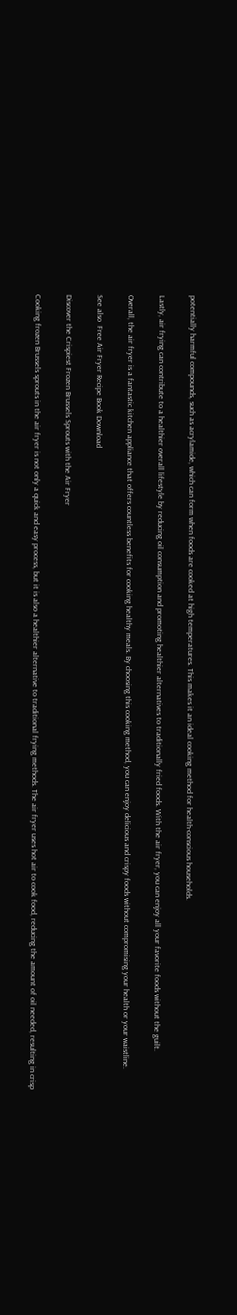potentially harmful compounds, such as acrylamide, which can form when foods are cooked at high temperatures. This makes it an ideal cooking method for health-conscious households.

Lastly, air frying can contribute to a healthier overall lifestyle by reducing oil consumption and promoting healthier alternatives to traditionally fried foods. With the air fryer, you can enjoy all your favorite foods without the guilt.

Overall, the air fryer is a fantastic kitchen appliance that offers countless benefits for cooking healthy meals. By choosing this cooking method, you can enjoy delicious and crispy foods without compromising your health or your waistline.

See also  Free Air Fryer Recipe Book Download

Discover the Crispiest Frozen Brussels Sprouts with the Air Fryer

Cooking frozen Brussels sprouts in the air fryer is not only a quick and easy process, but it is also a healthier alternative to traditional frying methods. The air fryer uses hot air to cook food, reducing the amount of oil needed, resulting in crisp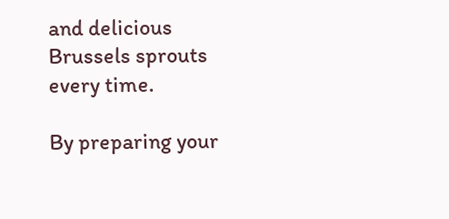and delicious Brussels sprouts every time.

By preparing your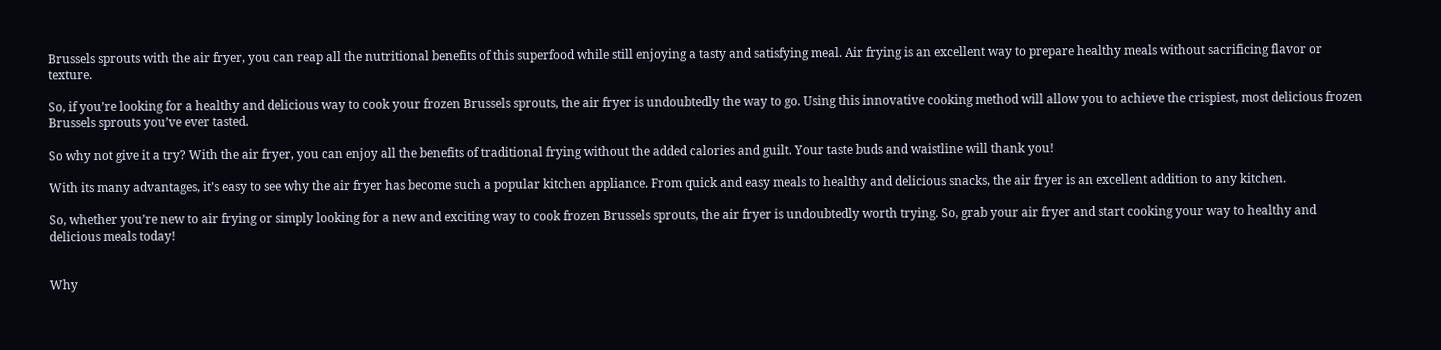Brussels sprouts with the air fryer, you can reap all the nutritional benefits of this superfood while still enjoying a tasty and satisfying meal. Air frying is an excellent way to prepare healthy meals without sacrificing flavor or texture.

So, if you’re looking for a healthy and delicious way to cook your frozen Brussels sprouts, the air fryer is undoubtedly the way to go. Using this innovative cooking method will allow you to achieve the crispiest, most delicious frozen Brussels sprouts you’ve ever tasted.

So why not give it a try? With the air fryer, you can enjoy all the benefits of traditional frying without the added calories and guilt. Your taste buds and waistline will thank you!

With its many advantages, it’s easy to see why the air fryer has become such a popular kitchen appliance. From quick and easy meals to healthy and delicious snacks, the air fryer is an excellent addition to any kitchen.

So, whether you’re new to air frying or simply looking for a new and exciting way to cook frozen Brussels sprouts, the air fryer is undoubtedly worth trying. So, grab your air fryer and start cooking your way to healthy and delicious meals today!


Why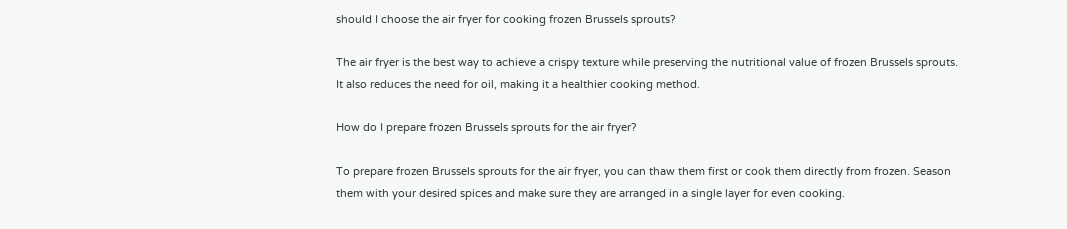should I choose the air fryer for cooking frozen Brussels sprouts?

The air fryer is the best way to achieve a crispy texture while preserving the nutritional value of frozen Brussels sprouts. It also reduces the need for oil, making it a healthier cooking method.

How do I prepare frozen Brussels sprouts for the air fryer?

To prepare frozen Brussels sprouts for the air fryer, you can thaw them first or cook them directly from frozen. Season them with your desired spices and make sure they are arranged in a single layer for even cooking.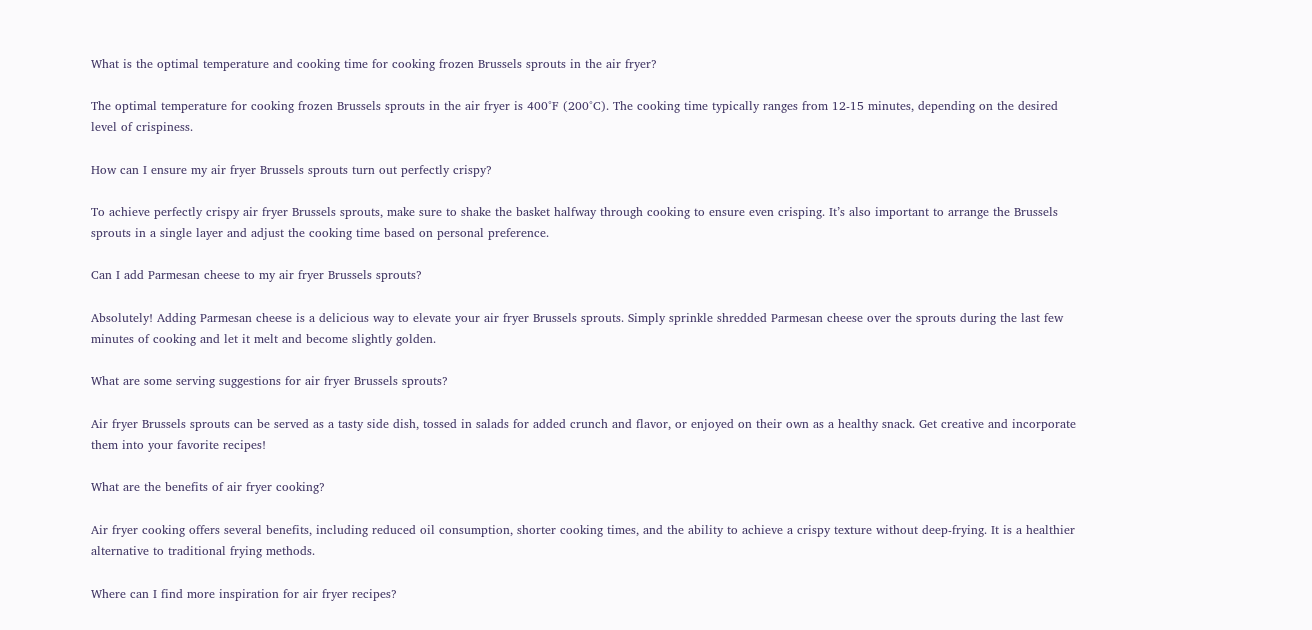What is the optimal temperature and cooking time for cooking frozen Brussels sprouts in the air fryer?

The optimal temperature for cooking frozen Brussels sprouts in the air fryer is 400°F (200°C). The cooking time typically ranges from 12-15 minutes, depending on the desired level of crispiness.

How can I ensure my air fryer Brussels sprouts turn out perfectly crispy?

To achieve perfectly crispy air fryer Brussels sprouts, make sure to shake the basket halfway through cooking to ensure even crisping. It’s also important to arrange the Brussels sprouts in a single layer and adjust the cooking time based on personal preference.

Can I add Parmesan cheese to my air fryer Brussels sprouts?

Absolutely! Adding Parmesan cheese is a delicious way to elevate your air fryer Brussels sprouts. Simply sprinkle shredded Parmesan cheese over the sprouts during the last few minutes of cooking and let it melt and become slightly golden.

What are some serving suggestions for air fryer Brussels sprouts?

Air fryer Brussels sprouts can be served as a tasty side dish, tossed in salads for added crunch and flavor, or enjoyed on their own as a healthy snack. Get creative and incorporate them into your favorite recipes!

What are the benefits of air fryer cooking?

Air fryer cooking offers several benefits, including reduced oil consumption, shorter cooking times, and the ability to achieve a crispy texture without deep-frying. It is a healthier alternative to traditional frying methods.

Where can I find more inspiration for air fryer recipes?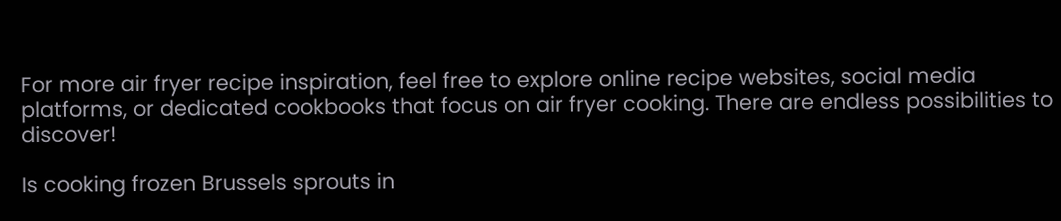For more air fryer recipe inspiration, feel free to explore online recipe websites, social media platforms, or dedicated cookbooks that focus on air fryer cooking. There are endless possibilities to discover!

Is cooking frozen Brussels sprouts in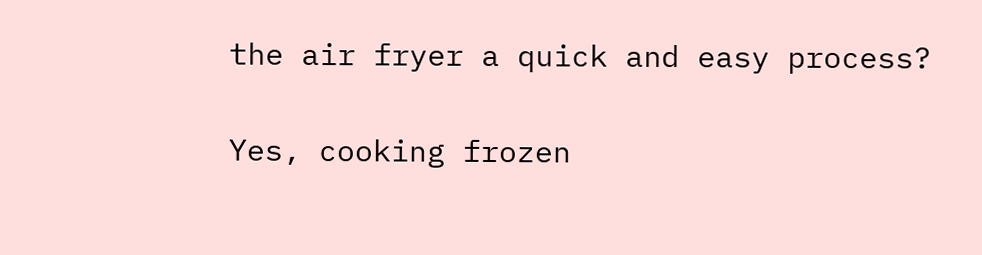the air fryer a quick and easy process?

Yes, cooking frozen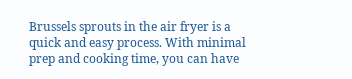Brussels sprouts in the air fryer is a quick and easy process. With minimal prep and cooking time, you can have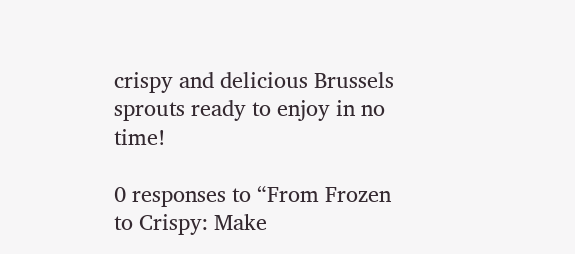crispy and delicious Brussels sprouts ready to enjoy in no time!

0 responses to “From Frozen to Crispy: Make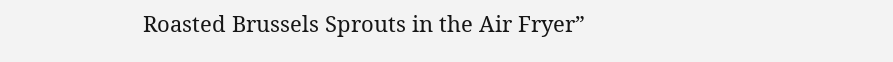Roasted Brussels Sprouts in the Air Fryer”